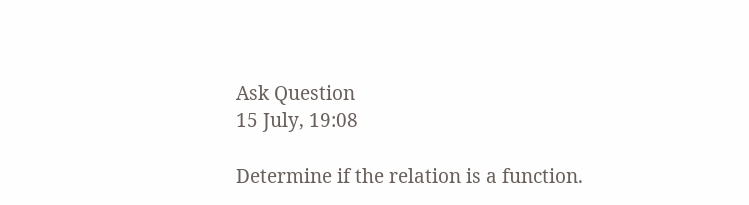Ask Question
15 July, 19:08

Determine if the relation is a function.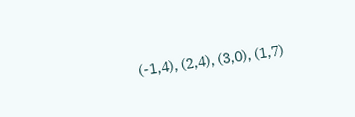(-1,4), (2,4), (3,0), (1,7)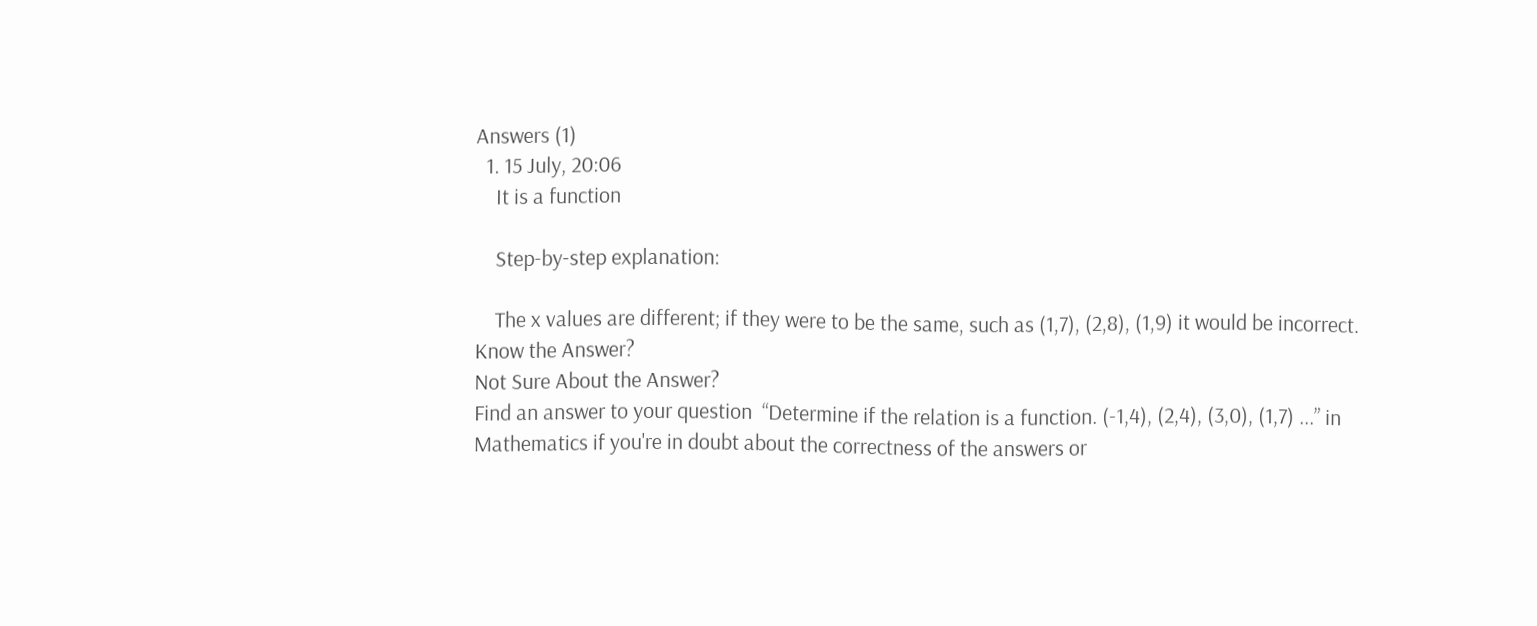Answers (1)
  1. 15 July, 20:06
    It is a function

    Step-by-step explanation:

    The x values are different; if they were to be the same, such as (1,7), (2,8), (1,9) it would be incorrect.
Know the Answer?
Not Sure About the Answer?
Find an answer to your question  “Determine if the relation is a function. (-1,4), (2,4), (3,0), (1,7) ...” in  Mathematics if you're in doubt about the correctness of the answers or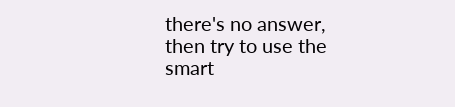there's no answer, then try to use the smart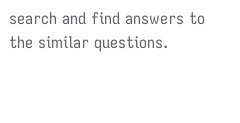search and find answers to the similar questions.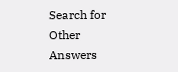Search for Other Answers